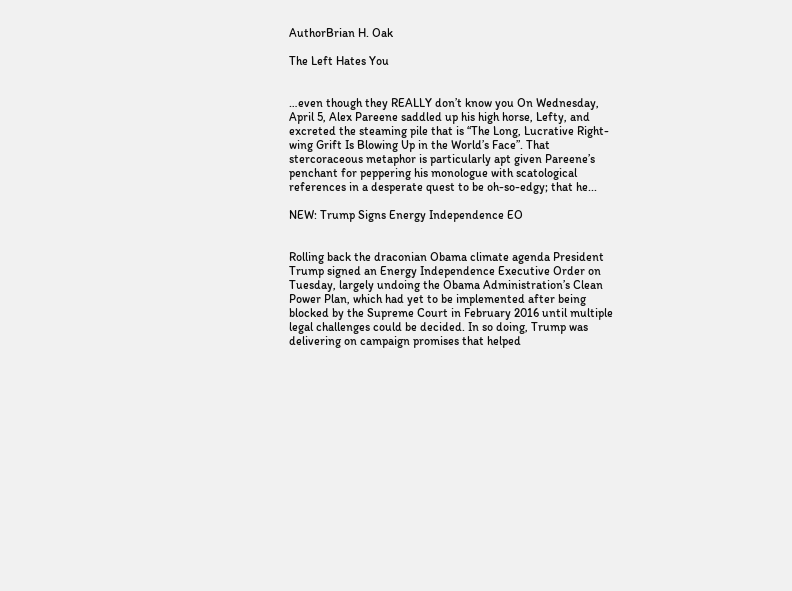AuthorBrian H. Oak

The Left Hates You


…even though they REALLY don’t know you On Wednesday, April 5, Alex Pareene saddled up his high horse, Lefty, and excreted the steaming pile that is “The Long, Lucrative Right-wing Grift Is Blowing Up in the World’s Face”. That stercoraceous metaphor is particularly apt given Pareene’s penchant for peppering his monologue with scatological references in a desperate quest to be oh-so-edgy; that he...

NEW: Trump Signs Energy Independence EO


Rolling back the draconian Obama climate agenda President Trump signed an Energy Independence Executive Order on Tuesday, largely undoing the Obama Administration’s Clean Power Plan, which had yet to be implemented after being blocked by the Supreme Court in February 2016 until multiple legal challenges could be decided. In so doing, Trump was delivering on campaign promises that helped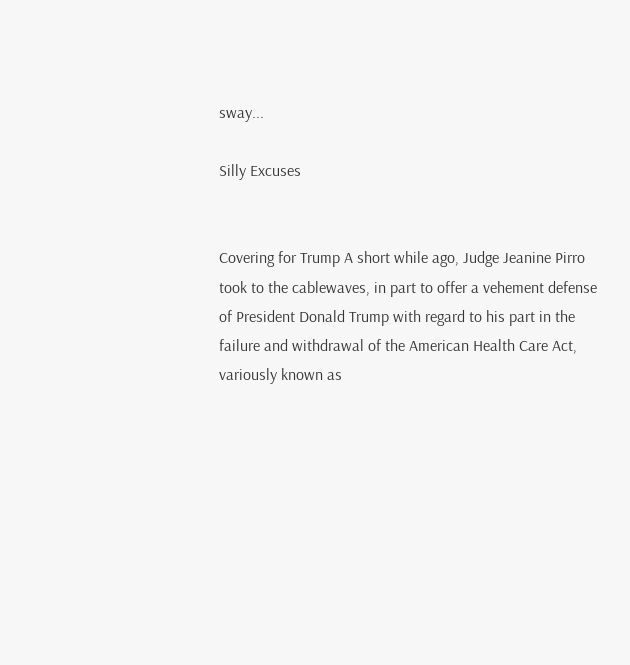sway...

Silly Excuses


Covering for Trump A short while ago, Judge Jeanine Pirro took to the cablewaves, in part to offer a vehement defense of President Donald Trump with regard to his part in the failure and withdrawal of the American Health Care Act, variously known as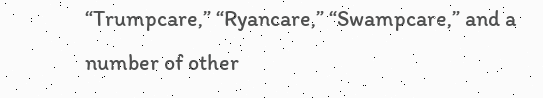“Trumpcare,” “Ryancare,” “Swampcare,” and a number of other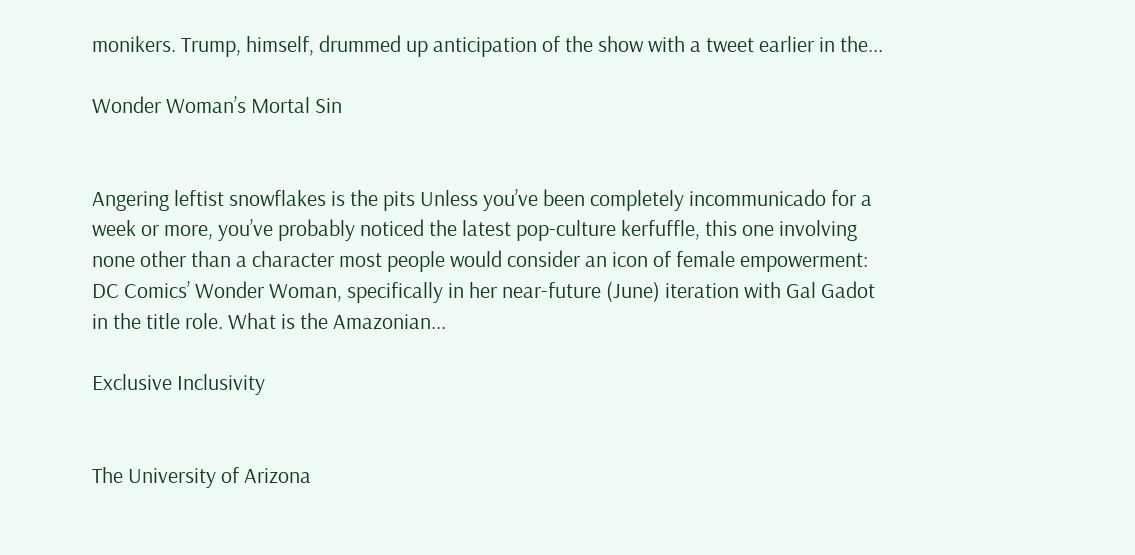monikers. Trump, himself, drummed up anticipation of the show with a tweet earlier in the...

Wonder Woman’s Mortal Sin


Angering leftist snowflakes is the pits Unless you’ve been completely incommunicado for a week or more, you’ve probably noticed the latest pop-culture kerfuffle, this one involving none other than a character most people would consider an icon of female empowerment: DC Comics’ Wonder Woman, specifically in her near-future (June) iteration with Gal Gadot in the title role. What is the Amazonian...

Exclusive Inclusivity


The University of Arizona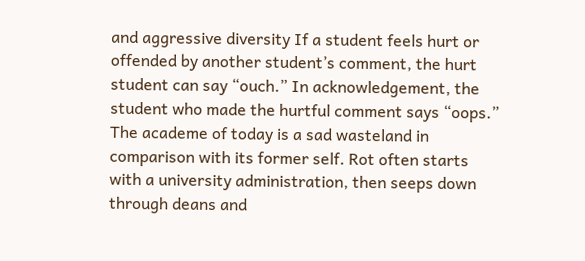and aggressive diversity If a student feels hurt or offended by another student’s comment, the hurt student can say “ouch.” In acknowledgement, the student who made the hurtful comment says “oops.” The academe of today is a sad wasteland in comparison with its former self. Rot often starts with a university administration, then seeps down through deans and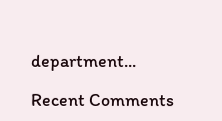department...

Recent Comments